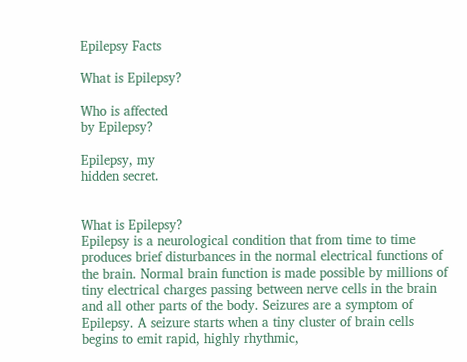Epilepsy Facts

What is Epilepsy?

Who is affected
by Epilepsy?

Epilepsy, my
hidden secret.


What is Epilepsy?
Epilepsy is a neurological condition that from time to time produces brief disturbances in the normal electrical functions of the brain. Normal brain function is made possible by millions of tiny electrical charges passing between nerve cells in the brain and all other parts of the body. Seizures are a symptom of Epilepsy. A seizure starts when a tiny cluster of brain cells begins to emit rapid, highly rhythmic,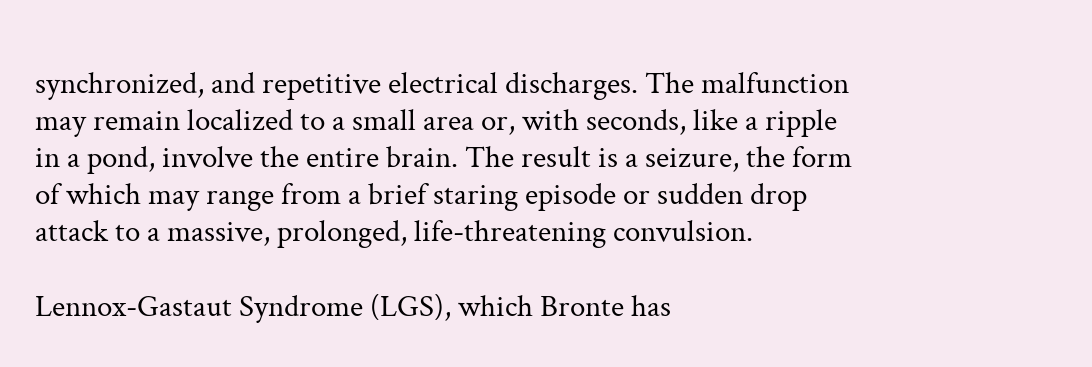synchronized, and repetitive electrical discharges. The malfunction may remain localized to a small area or, with seconds, like a ripple in a pond, involve the entire brain. The result is a seizure, the form of which may range from a brief staring episode or sudden drop attack to a massive, prolonged, life-threatening convulsion.

Lennox-Gastaut Syndrome (LGS), which Bronte has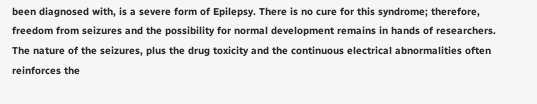been diagnosed with, is a severe form of Epilepsy. There is no cure for this syndrome; therefore, freedom from seizures and the possibility for normal development remains in hands of researchers. The nature of the seizures, plus the drug toxicity and the continuous electrical abnormalities often reinforces the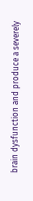brain dysfunction and produce a severely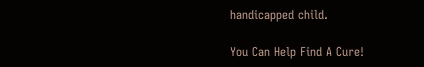handicapped child.

You Can Help Find A Cure!